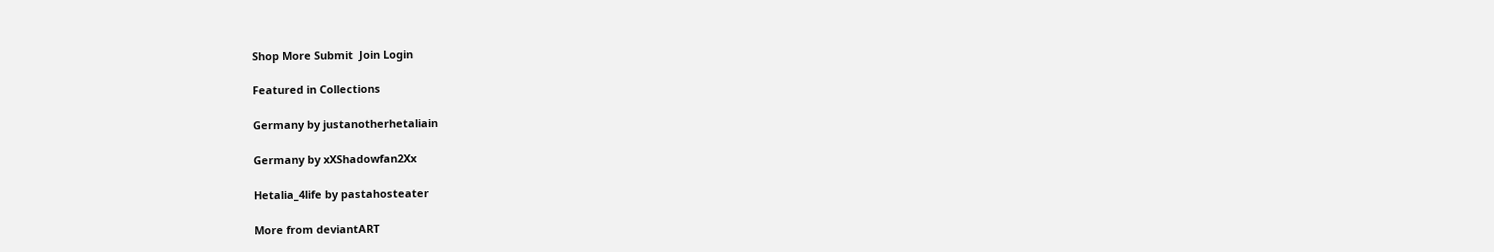Shop More Submit  Join Login

Featured in Collections

Germany by justanotherhetaliain

Germany by xXShadowfan2Xx

Hetalia_4life by pastahosteater

More from deviantART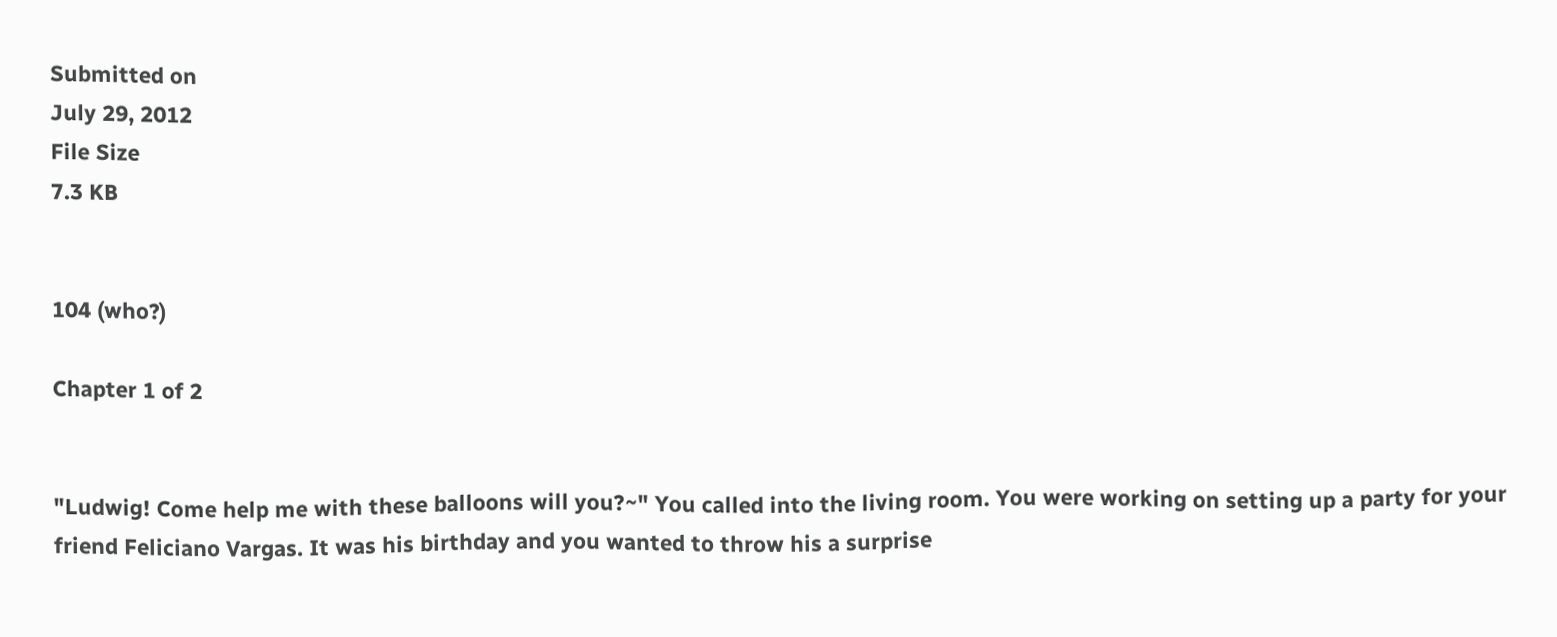Submitted on
July 29, 2012
File Size
7.3 KB


104 (who?)

Chapter 1 of 2


"Ludwig! Come help me with these balloons will you?~" You called into the living room. You were working on setting up a party for your friend Feliciano Vargas. It was his birthday and you wanted to throw his a surprise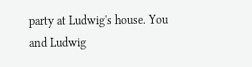party at Ludwig's house. You and Ludwig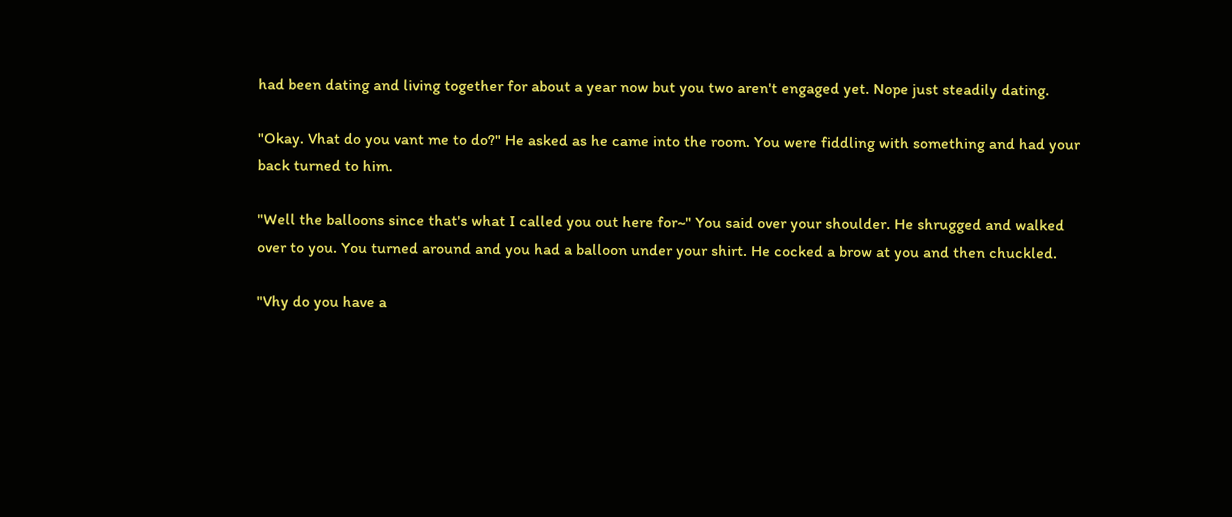had been dating and living together for about a year now but you two aren't engaged yet. Nope just steadily dating.

"Okay. Vhat do you vant me to do?" He asked as he came into the room. You were fiddling with something and had your back turned to him.

"Well the balloons since that's what I called you out here for~" You said over your shoulder. He shrugged and walked over to you. You turned around and you had a balloon under your shirt. He cocked a brow at you and then chuckled.

"Vhy do you have a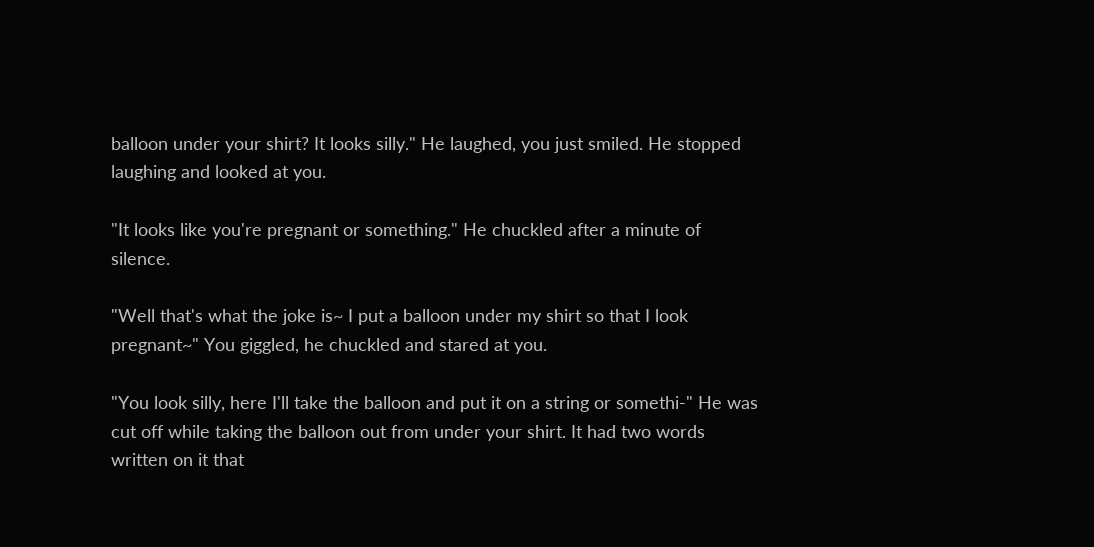balloon under your shirt? It looks silly." He laughed, you just smiled. He stopped laughing and looked at you.

"It looks like you're pregnant or something." He chuckled after a minute of silence.

"Well that's what the joke is~ I put a balloon under my shirt so that I look pregnant~" You giggled, he chuckled and stared at you.

"You look silly, here I'll take the balloon and put it on a string or somethi-" He was cut off while taking the balloon out from under your shirt. It had two words written on it that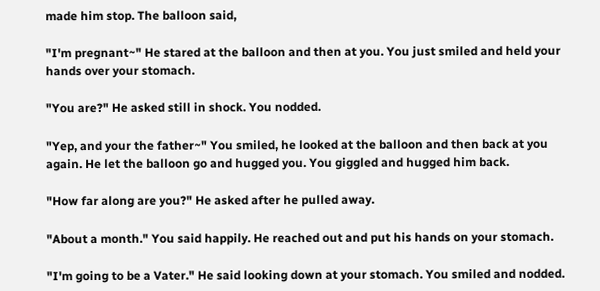made him stop. The balloon said,

"I'm pregnant~" He stared at the balloon and then at you. You just smiled and held your hands over your stomach.

"You are?" He asked still in shock. You nodded.

"Yep, and your the father~" You smiled, he looked at the balloon and then back at you again. He let the balloon go and hugged you. You giggled and hugged him back.

"How far along are you?" He asked after he pulled away.

"About a month." You said happily. He reached out and put his hands on your stomach.

"I'm going to be a Vater." He said looking down at your stomach. You smiled and nodded.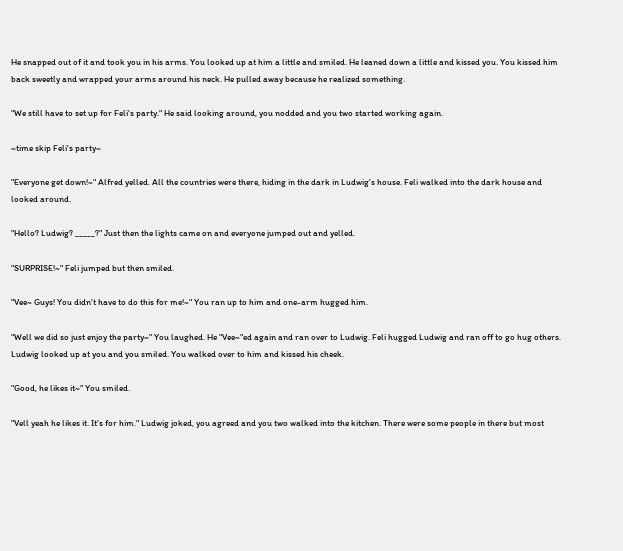He snapped out of it and took you in his arms. You looked up at him a little and smiled. He leaned down a little and kissed you. You kissed him back sweetly and wrapped your arms around his neck. He pulled away because he realized something.

"We still have to set up for Feli's party." He said looking around, you nodded and you two started working again.

~time skip Feli's party~

"Everyone get down!~" Alfred yelled. All the countries were there, hiding in the dark in Ludwig's house. Feli walked into the dark house and looked around.

"Hello? Ludwig? _____?" Just then the lights came on and everyone jumped out and yelled.

"SURPRISE!~" Feli jumped but then smiled.

"Vee~ Guys! You didn't have to do this for me!~" You ran up to him and one-arm hugged him.

"Well we did so just enjoy the party~" You laughed. He "Vee~"ed again and ran over to Ludwig. Feli hugged Ludwig and ran off to go hug others. Ludwig looked up at you and you smiled. You walked over to him and kissed his cheek.

"Good, he likes it~" You smiled.

"Vell yeah he likes it. It's for him." Ludwig joked, you agreed and you two walked into the kitchen. There were some people in there but most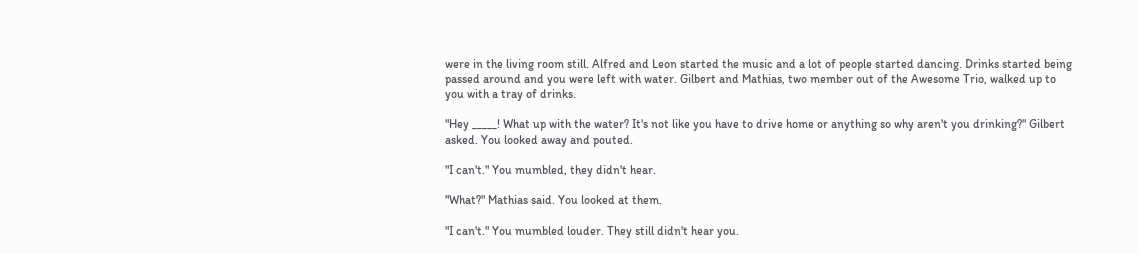were in the living room still. Alfred and Leon started the music and a lot of people started dancing. Drinks started being passed around and you were left with water. Gilbert and Mathias, two member out of the Awesome Trio, walked up to you with a tray of drinks.

"Hey _____! What up with the water? It's not like you have to drive home or anything so why aren't you drinking?" Gilbert asked. You looked away and pouted.

"I can't." You mumbled, they didn't hear.

"What?" Mathias said. You looked at them.

"I can't." You mumbled louder. They still didn't hear you.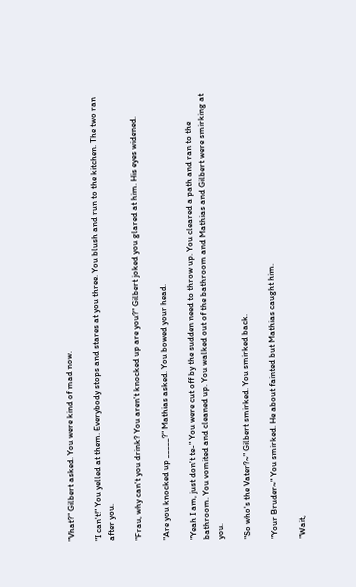"Vhat?" Gilbert asked. You were kind of mad now.

"I can't!" You yelled at them. Everybody stops and stares at you three. You blush and run to the kitchen. The two ran after you.

"Frau, why can't you drink? You aren't knocked up are you?" Gilbert joked you glared at him. His eyes widened.

"Are you knocked up _____?" Mathias asked. You bowed your head.

"Yeah I am, just don't te-" You were cut off by the sudden need to throw up. You cleared a path and ran to the bathroom. You vomited and cleaned up. You walked out of the bathroom and Mathias and Gilbert were smirking at you.

"So who's the Vater?~" Gilbert smirked. You smirked back.

"Your Bruder~" You smirked. He about fainted but Mathias caught him.

"Wait,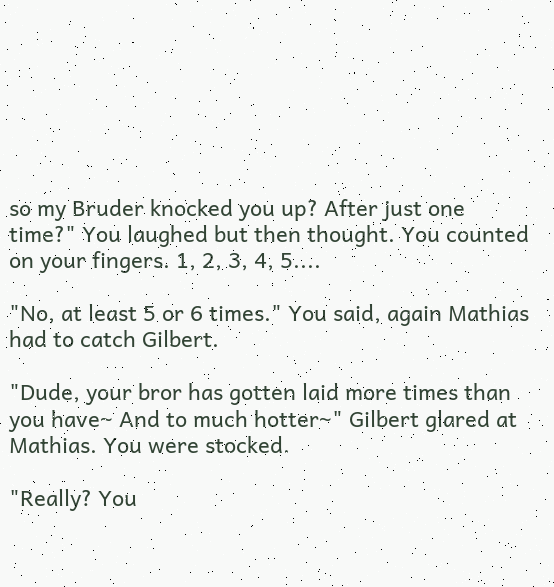so my Bruder knocked you up? After just one time?" You laughed but then thought. You counted on your fingers. 1, 2, 3, 4, 5....

"No, at least 5 or 6 times." You said, again Mathias had to catch Gilbert.

"Dude, your bror has gotten laid more times than you have~ And to much hotter~" Gilbert glared at Mathias. You were stocked.

"Really? You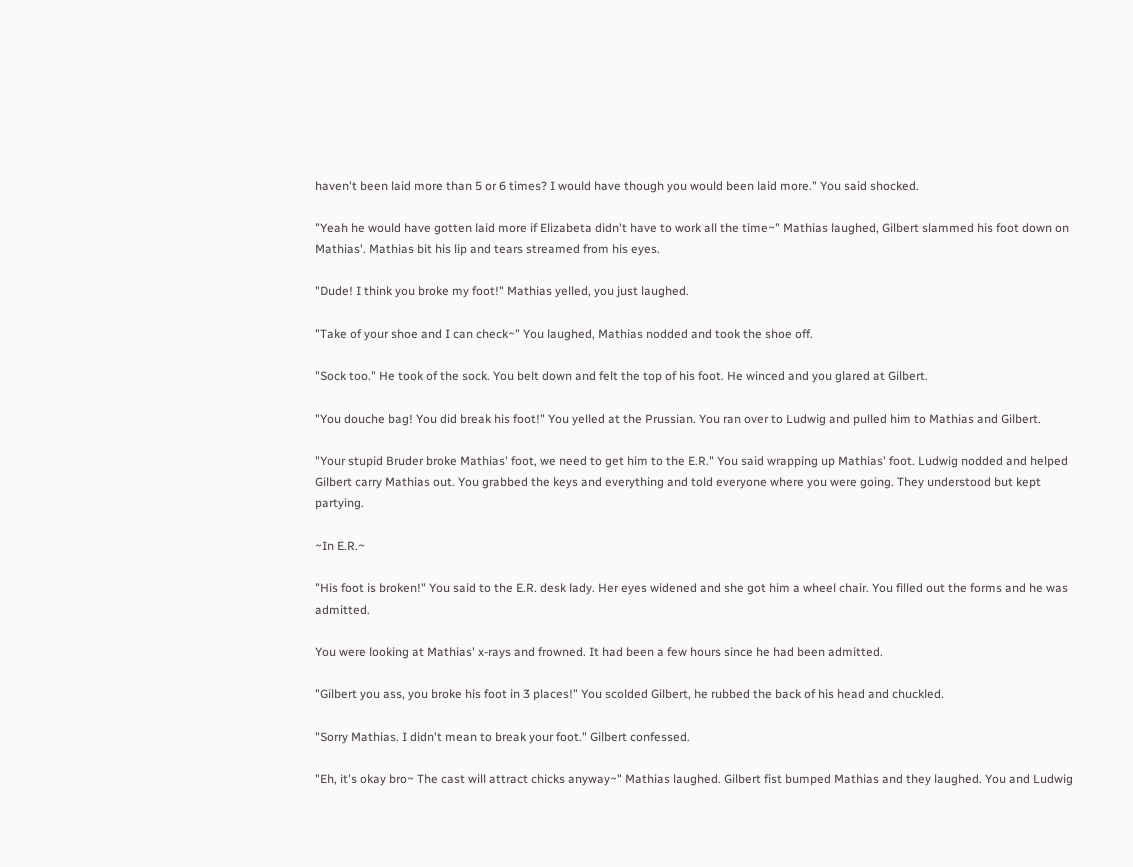haven't been laid more than 5 or 6 times? I would have though you would been laid more." You said shocked.

"Yeah he would have gotten laid more if Elizabeta didn't have to work all the time~" Mathias laughed, Gilbert slammed his foot down on Mathias'. Mathias bit his lip and tears streamed from his eyes.

"Dude! I think you broke my foot!" Mathias yelled, you just laughed.

"Take of your shoe and I can check~" You laughed, Mathias nodded and took the shoe off.

"Sock too." He took of the sock. You belt down and felt the top of his foot. He winced and you glared at Gilbert.

"You douche bag! You did break his foot!" You yelled at the Prussian. You ran over to Ludwig and pulled him to Mathias and Gilbert.

"Your stupid Bruder broke Mathias' foot, we need to get him to the E.R." You said wrapping up Mathias' foot. Ludwig nodded and helped Gilbert carry Mathias out. You grabbed the keys and everything and told everyone where you were going. They understood but kept partying.

~In E.R.~

"His foot is broken!" You said to the E.R. desk lady. Her eyes widened and she got him a wheel chair. You filled out the forms and he was admitted.

You were looking at Mathias' x-rays and frowned. It had been a few hours since he had been admitted.

"Gilbert you ass, you broke his foot in 3 places!" You scolded Gilbert, he rubbed the back of his head and chuckled.

"Sorry Mathias. I didn't mean to break your foot." Gilbert confessed.

"Eh, it's okay bro~ The cast will attract chicks anyway~" Mathias laughed. Gilbert fist bumped Mathias and they laughed. You and Ludwig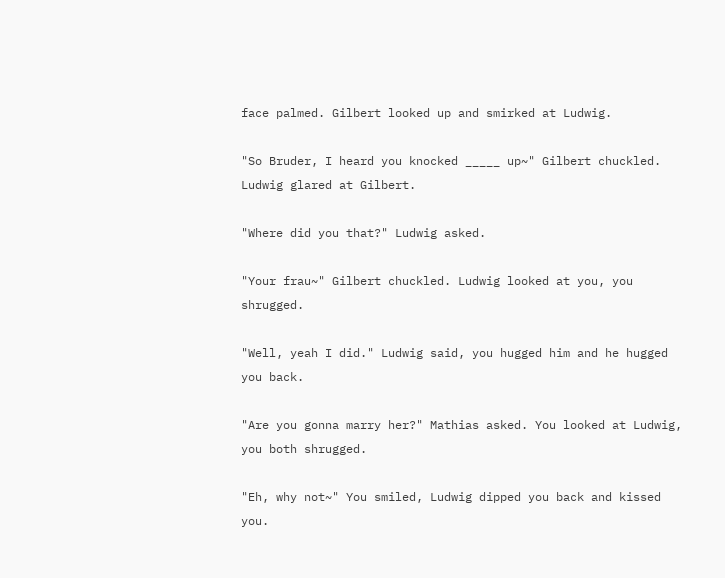face palmed. Gilbert looked up and smirked at Ludwig.

"So Bruder, I heard you knocked _____ up~" Gilbert chuckled. Ludwig glared at Gilbert.

"Where did you that?" Ludwig asked.

"Your frau~" Gilbert chuckled. Ludwig looked at you, you shrugged.

"Well, yeah I did." Ludwig said, you hugged him and he hugged you back.

"Are you gonna marry her?" Mathias asked. You looked at Ludwig, you both shrugged.

"Eh, why not~" You smiled, Ludwig dipped you back and kissed you.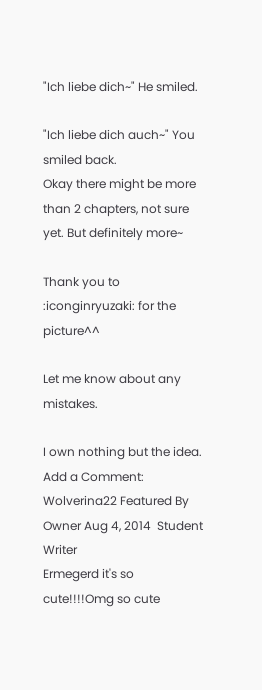"Ich liebe dich~" He smiled.

"Ich liebe dich auch~" You smiled back.
Okay there might be more than 2 chapters, not sure yet. But definitely more~

Thank you to :iconginryuzaki: for the picture^^

Let me know about any mistakes.

I own nothing but the idea.
Add a Comment:
Wolverina22 Featured By Owner Aug 4, 2014  Student Writer
Ermegerd it's so cute!!!!Omg so cute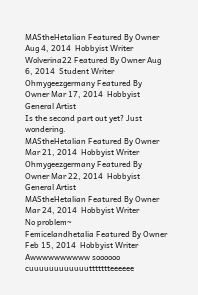MAStheHetalian Featured By Owner Aug 4, 2014  Hobbyist Writer
Wolverina22 Featured By Owner Aug 6, 2014  Student Writer
Ohmygeezgermany Featured By Owner Mar 17, 2014  Hobbyist General Artist
Is the second part out yet? Just wondering.
MAStheHetalian Featured By Owner Mar 21, 2014  Hobbyist Writer
Ohmygeezgermany Featured By Owner Mar 22, 2014  Hobbyist General Artist
MAStheHetalian Featured By Owner Mar 24, 2014  Hobbyist Writer
No problem~
Femicelandhetalia Featured By Owner Feb 15, 2014  Hobbyist Writer
Awwwwwwwwww soooooo cuuuuuuuuuuuuttttttteeeeee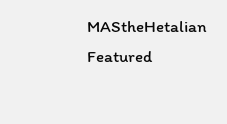MAStheHetalian Featured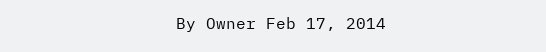By Owner Feb 17, 2014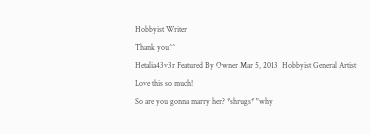Hobbyist Writer
Thank you^^
Hetalia43v3r Featured By Owner Mar 5, 2013  Hobbyist General Artist
Love this so much!
So are you gonna marry her? *shrugs* "why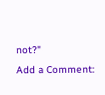not?"
Add a Comment: